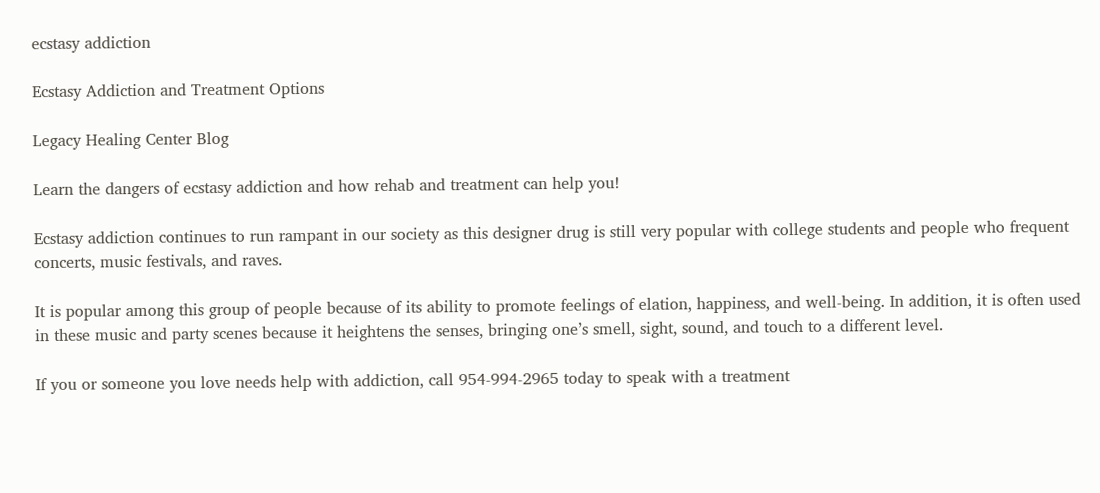ecstasy addiction

Ecstasy Addiction and Treatment Options

Legacy Healing Center Blog

Learn the dangers of ecstasy addiction and how rehab and treatment can help you!

Ecstasy addiction continues to run rampant in our society as this designer drug is still very popular with college students and people who frequent concerts, music festivals, and raves.

It is popular among this group of people because of its ability to promote feelings of elation, happiness, and well-being. In addition, it is often used in these music and party scenes because it heightens the senses, bringing one’s smell, sight, sound, and touch to a different level.

If you or someone you love needs help with addiction, call 954-994-2965 today to speak with a treatment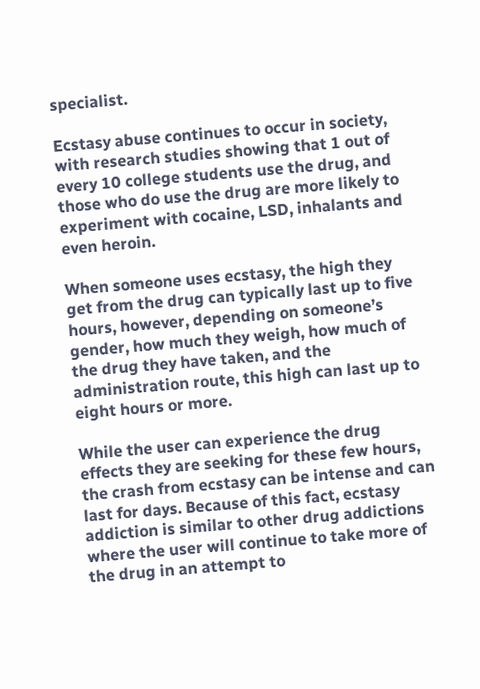specialist.

Ecstasy abuse continues to occur in society, with research studies showing that 1 out of every 10 college students use the drug, and those who do use the drug are more likely to experiment with cocaine, LSD, inhalants and even heroin.

When someone uses ecstasy, the high they get from the drug can typically last up to five hours, however, depending on someone’s gender, how much they weigh, how much of the drug they have taken, and the administration route, this high can last up to eight hours or more.

While the user can experience the drug effects they are seeking for these few hours, the crash from ecstasy can be intense and can last for days. Because of this fact, ecstasy addiction is similar to other drug addictions where the user will continue to take more of the drug in an attempt to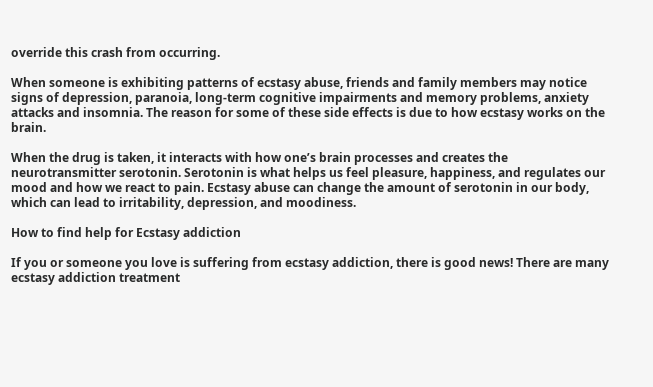override this crash from occurring.

When someone is exhibiting patterns of ecstasy abuse, friends and family members may notice signs of depression, paranoia, long-term cognitive impairments and memory problems, anxiety attacks and insomnia. The reason for some of these side effects is due to how ecstasy works on the brain.

When the drug is taken, it interacts with how one’s brain processes and creates the neurotransmitter serotonin. Serotonin is what helps us feel pleasure, happiness, and regulates our mood and how we react to pain. Ecstasy abuse can change the amount of serotonin in our body, which can lead to irritability, depression, and moodiness.

How to find help for Ecstasy addiction

If you or someone you love is suffering from ecstasy addiction, there is good news! There are many ecstasy addiction treatment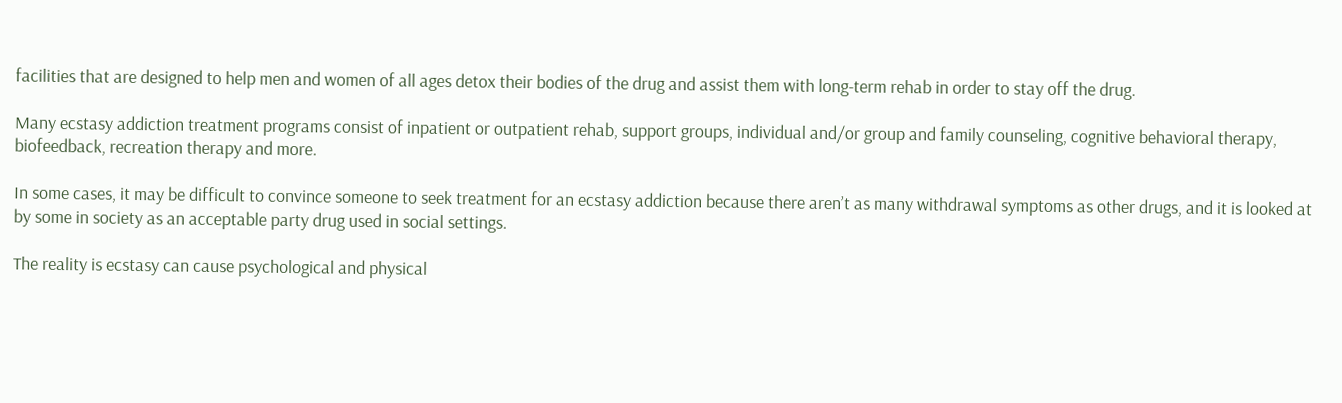facilities that are designed to help men and women of all ages detox their bodies of the drug and assist them with long-term rehab in order to stay off the drug.

Many ecstasy addiction treatment programs consist of inpatient or outpatient rehab, support groups, individual and/or group and family counseling, cognitive behavioral therapy, biofeedback, recreation therapy and more.

In some cases, it may be difficult to convince someone to seek treatment for an ecstasy addiction because there aren’t as many withdrawal symptoms as other drugs, and it is looked at by some in society as an acceptable party drug used in social settings.

The reality is ecstasy can cause psychological and physical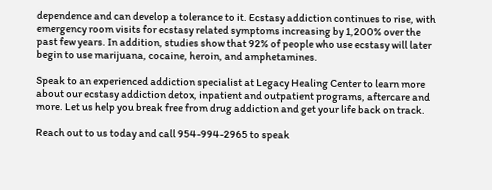dependence and can develop a tolerance to it. Ecstasy addiction continues to rise, with emergency room visits for ecstasy related symptoms increasing by 1,200% over the past few years. In addition, studies show that 92% of people who use ecstasy will later begin to use marijuana, cocaine, heroin, and amphetamines.

Speak to an experienced addiction specialist at Legacy Healing Center to learn more about our ecstasy addiction detox, inpatient and outpatient programs, aftercare and more. Let us help you break free from drug addiction and get your life back on track.

Reach out to us today and call 954-994-2965 to speak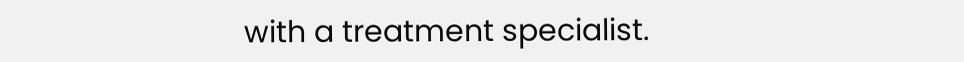with a treatment specialist.